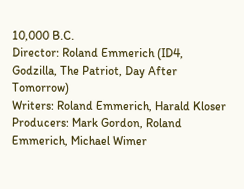10,000 B.C.
Director: Roland Emmerich (ID4, Godzilla, The Patriot, Day After Tomorrow)
Writers: Roland Emmerich, Harald Kloser
Producers: Mark Gordon, Roland Emmerich, Michael Wimer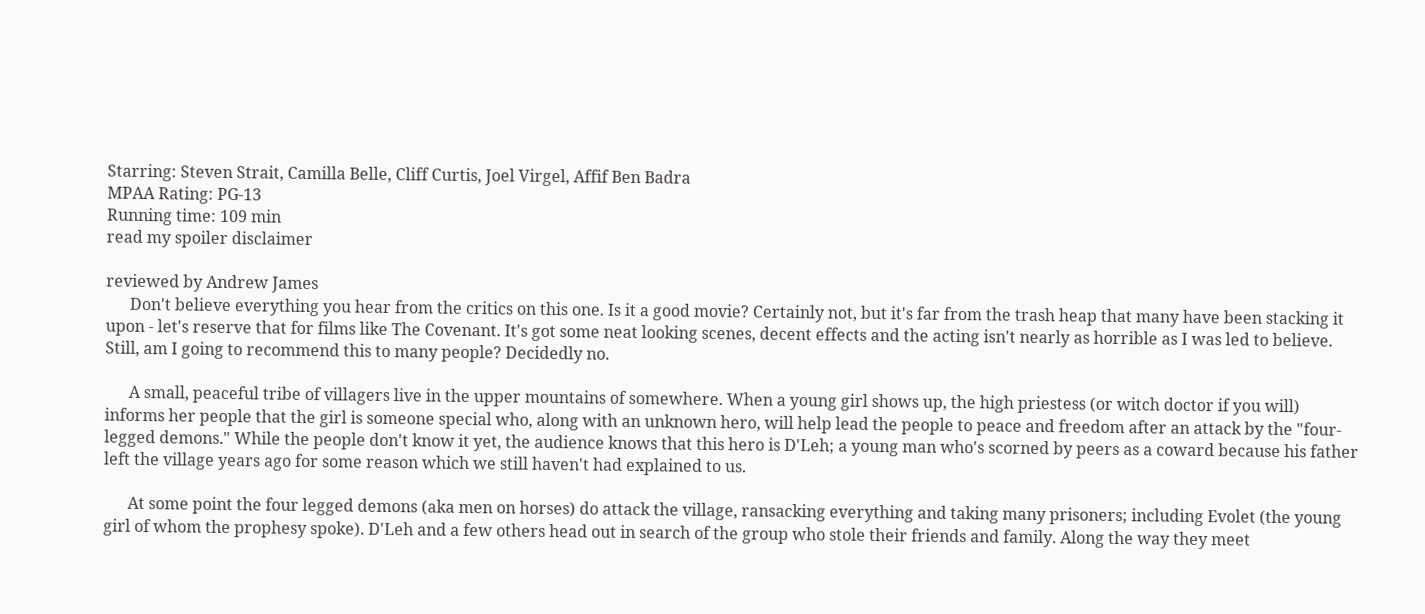Starring: Steven Strait, Camilla Belle, Cliff Curtis, Joel Virgel, Affif Ben Badra
MPAA Rating: PG-13
Running time: 109 min
read my spoiler disclaimer

reviewed by Andrew James
      Don't believe everything you hear from the critics on this one. Is it a good movie? Certainly not, but it's far from the trash heap that many have been stacking it upon - let's reserve that for films like The Covenant. It's got some neat looking scenes, decent effects and the acting isn't nearly as horrible as I was led to believe. Still, am I going to recommend this to many people? Decidedly no.

      A small, peaceful tribe of villagers live in the upper mountains of somewhere. When a young girl shows up, the high priestess (or witch doctor if you will) informs her people that the girl is someone special who, along with an unknown hero, will help lead the people to peace and freedom after an attack by the "four-legged demons." While the people don't know it yet, the audience knows that this hero is D'Leh; a young man who's scorned by peers as a coward because his father left the village years ago for some reason which we still haven't had explained to us.

      At some point the four legged demons (aka men on horses) do attack the village, ransacking everything and taking many prisoners; including Evolet (the young girl of whom the prophesy spoke). D'Leh and a few others head out in search of the group who stole their friends and family. Along the way they meet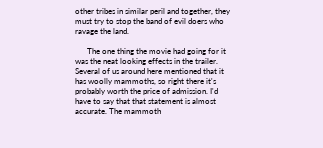other tribes in similar peril and together, they must try to stop the band of evil doers who ravage the land.

      The one thing the movie had going for it was the neat looking effects in the trailer. Several of us around here mentioned that it has woolly mammoths, so right there it's probably worth the price of admission. I'd have to say that that statement is almost accurate. The mammoth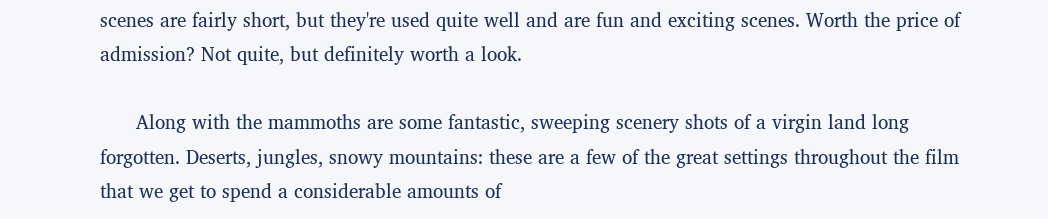scenes are fairly short, but they're used quite well and are fun and exciting scenes. Worth the price of admission? Not quite, but definitely worth a look.

      Along with the mammoths are some fantastic, sweeping scenery shots of a virgin land long forgotten. Deserts, jungles, snowy mountains: these are a few of the great settings throughout the film that we get to spend a considerable amounts of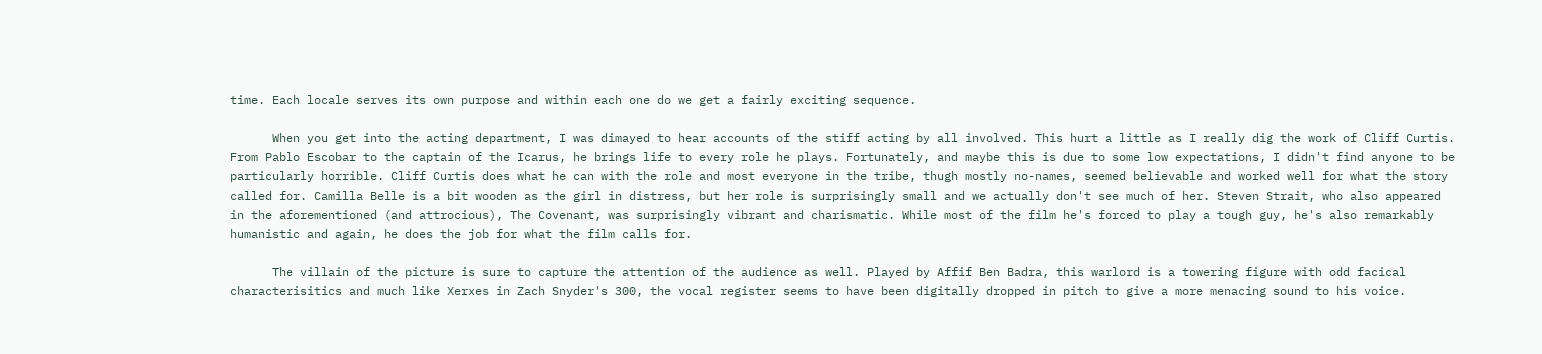time. Each locale serves its own purpose and within each one do we get a fairly exciting sequence.

      When you get into the acting department, I was dimayed to hear accounts of the stiff acting by all involved. This hurt a little as I really dig the work of Cliff Curtis. From Pablo Escobar to the captain of the Icarus, he brings life to every role he plays. Fortunately, and maybe this is due to some low expectations, I didn't find anyone to be particularly horrible. Cliff Curtis does what he can with the role and most everyone in the tribe, thugh mostly no-names, seemed believable and worked well for what the story called for. Camilla Belle is a bit wooden as the girl in distress, but her role is surprisingly small and we actually don't see much of her. Steven Strait, who also appeared in the aforementioned (and attrocious), The Covenant, was surprisingly vibrant and charismatic. While most of the film he's forced to play a tough guy, he's also remarkably humanistic and again, he does the job for what the film calls for.

      The villain of the picture is sure to capture the attention of the audience as well. Played by Affif Ben Badra, this warlord is a towering figure with odd facical characterisitics and much like Xerxes in Zach Snyder's 300, the vocal register seems to have been digitally dropped in pitch to give a more menacing sound to his voice.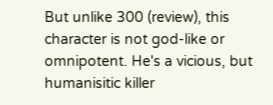But unlike 300 (review), this character is not god-like or omnipotent. He's a vicious, but humanisitic killer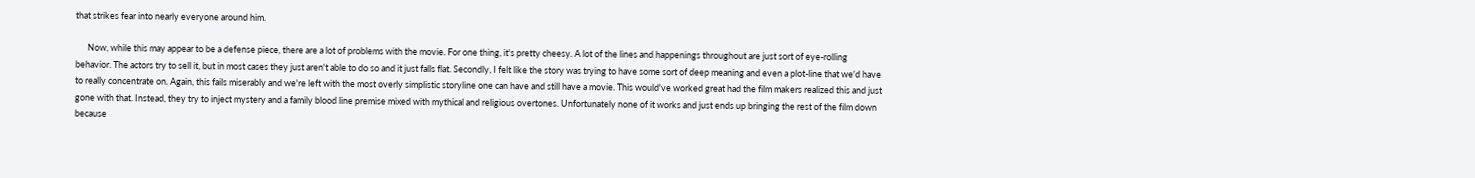that strikes fear into nearly everyone around him.

      Now, while this may appear to be a defense piece, there are a lot of problems with the movie. For one thing, it's pretty cheesy. A lot of the lines and happenings throughout are just sort of eye-rolling behavior. The actors try to sell it, but in most cases they just aren't able to do so and it just falls flat. Secondly, I felt like the story was trying to have some sort of deep meaning and even a plot-line that we'd have to really concentrate on. Again, this fails miserably and we're left with the most overly simplistic storyline one can have and still have a movie. This would've worked great had the film makers realized this and just gone with that. Instead, they try to inject mystery and a family blood line premise mixed with mythical and religious overtones. Unfortunately none of it works and just ends up bringing the rest of the film down because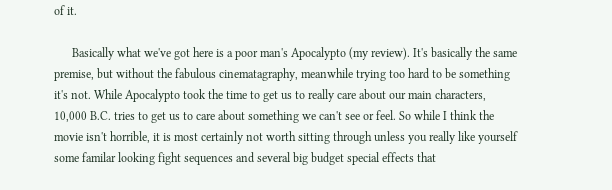of it.

      Basically what we've got here is a poor man's Apocalypto (my review). It's basically the same premise, but without the fabulous cinematagraphy, meanwhile trying too hard to be something it's not. While Apocalypto took the time to get us to really care about our main characters, 10,000 B.C. tries to get us to care about something we can't see or feel. So while I think the movie isn't horrible, it is most certainly not worth sitting through unless you really like yourself some familar looking fight sequences and several big budget special effects that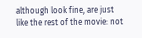although look fine, are just like the rest of the movie: not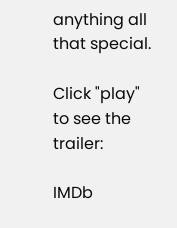anything all that special.

Click "play" to see the trailer:

IMDb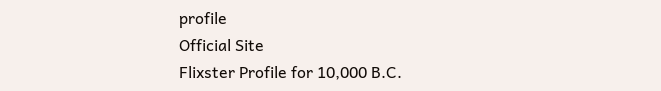profile
Official Site
Flixster Profile for 10,000 B.C.